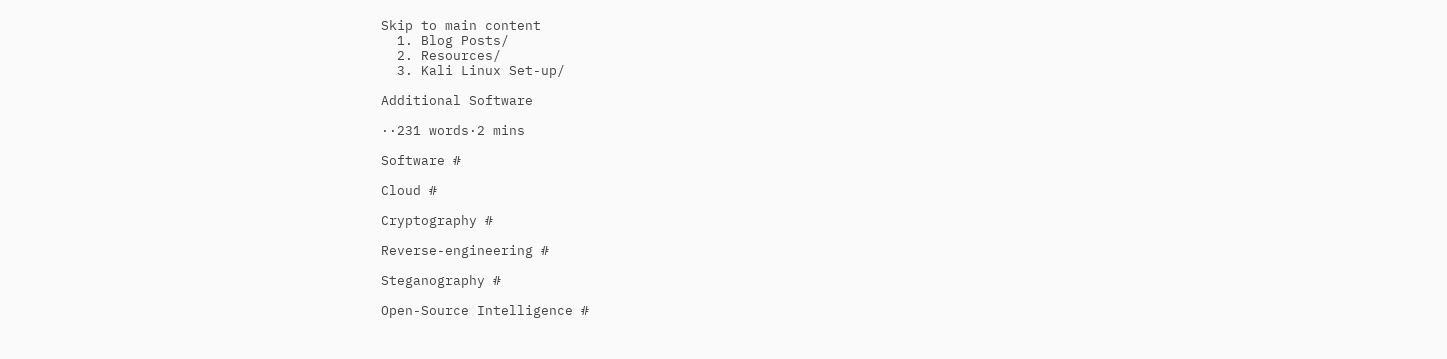Skip to main content
  1. Blog Posts/
  2. Resources/
  3. Kali Linux Set-up/

Additional Software

··231 words·2 mins

Software #

Cloud #

Cryptography #

Reverse-engineering #

Steganography #

Open-Source Intelligence #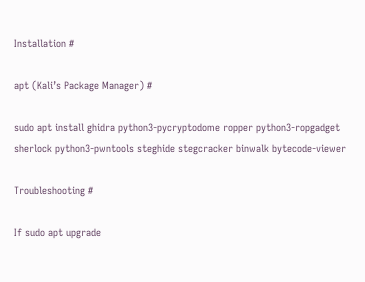Installation #

apt (Kali’s Package Manager) #

sudo apt install ghidra python3-pycryptodome ropper python3-ropgadget sherlock python3-pwntools steghide stegcracker binwalk bytecode-viewer

Troubleshooting #

If sudo apt upgrade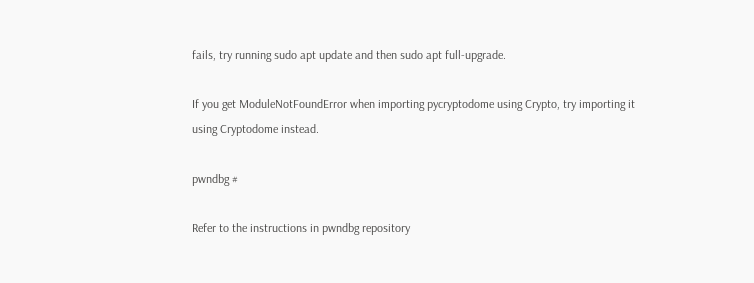fails, try running sudo apt update and then sudo apt full-upgrade.

If you get ModuleNotFoundError when importing pycryptodome using Crypto, try importing it using Cryptodome instead.

pwndbg #

Refer to the instructions in pwndbg repository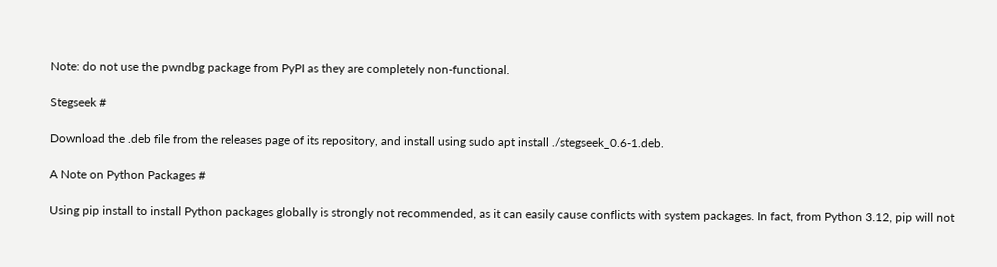Note: do not use the pwndbg package from PyPI as they are completely non-functional.

Stegseek #

Download the .deb file from the releases page of its repository, and install using sudo apt install ./stegseek_0.6-1.deb.

A Note on Python Packages #

Using pip install to install Python packages globally is strongly not recommended, as it can easily cause conflicts with system packages. In fact, from Python 3.12, pip will not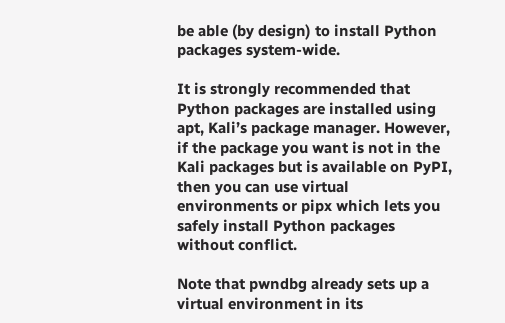be able (by design) to install Python packages system-wide.

It is strongly recommended that Python packages are installed using apt, Kali’s package manager. However, if the package you want is not in the Kali packages but is available on PyPI, then you can use virtual environments or pipx which lets you safely install Python packages without conflict.

Note that pwndbg already sets up a virtual environment in its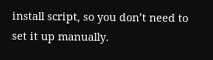install script, so you don’t need to set it up manually.